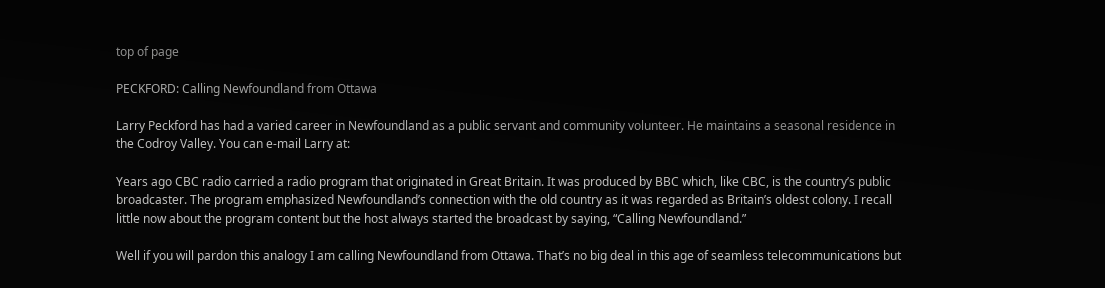top of page

PECKFORD: Calling Newfoundland from Ottawa

Larry Peckford has had a varied career in Newfoundland as a public servant and community volunteer. He maintains a seasonal residence in the Codroy Valley. You can e-mail Larry at:

Years ago CBC radio carried a radio program that originated in Great Britain. It was produced by BBC which, like CBC, is the country’s public broadcaster. The program emphasized Newfoundland’s connection with the old country as it was regarded as Britain’s oldest colony. I recall little now about the program content but the host always started the broadcast by saying, “Calling Newfoundland.”

Well if you will pardon this analogy I am calling Newfoundland from Ottawa. That’s no big deal in this age of seamless telecommunications but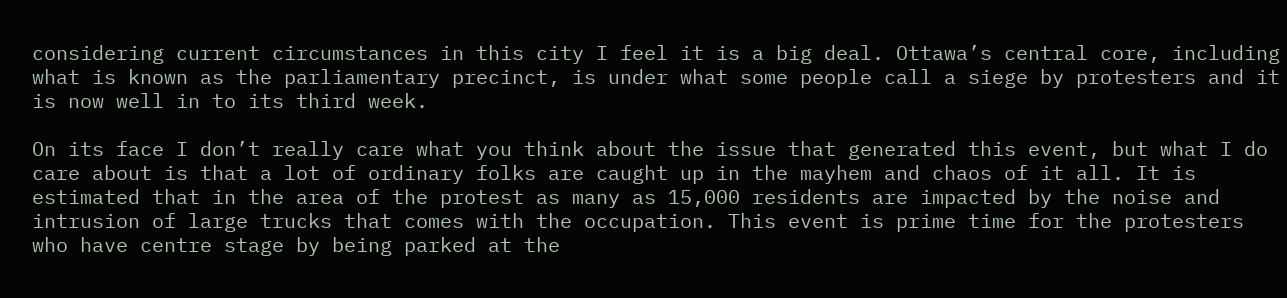considering current circumstances in this city I feel it is a big deal. Ottawa’s central core, including what is known as the parliamentary precinct, is under what some people call a siege by protesters and it is now well in to its third week.

On its face I don’t really care what you think about the issue that generated this event, but what I do care about is that a lot of ordinary folks are caught up in the mayhem and chaos of it all. It is estimated that in the area of the protest as many as 15,000 residents are impacted by the noise and intrusion of large trucks that comes with the occupation. This event is prime time for the protesters who have centre stage by being parked at the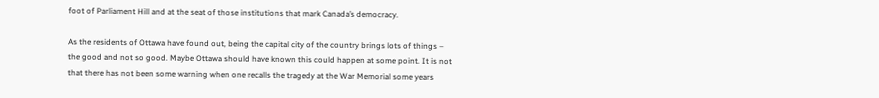foot of Parliament Hill and at the seat of those institutions that mark Canada’s democracy.

As the residents of Ottawa have found out, being the capital city of the country brings lots of things – the good and not so good. Maybe Ottawa should have known this could happen at some point. It is not that there has not been some warning when one recalls the tragedy at the War Memorial some years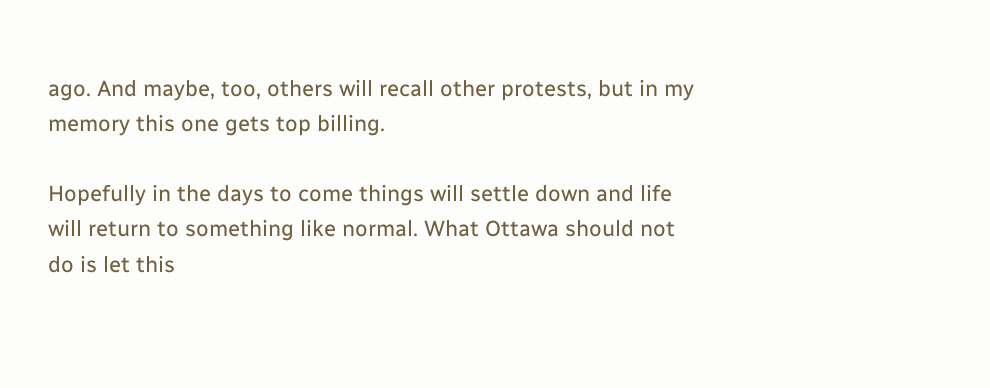ago. And maybe, too, others will recall other protests, but in my memory this one gets top billing.

Hopefully in the days to come things will settle down and life will return to something like normal. What Ottawa should not do is let this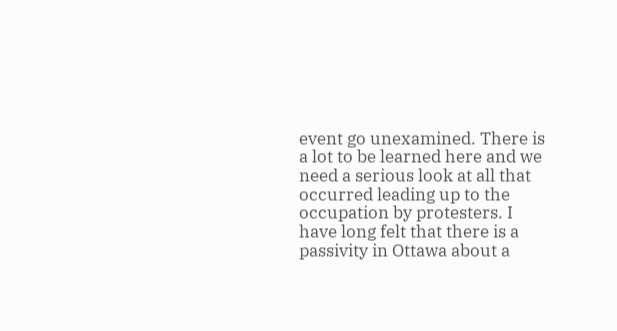event go unexamined. There is a lot to be learned here and we need a serious look at all that occurred leading up to the occupation by protesters. I have long felt that there is a passivity in Ottawa about a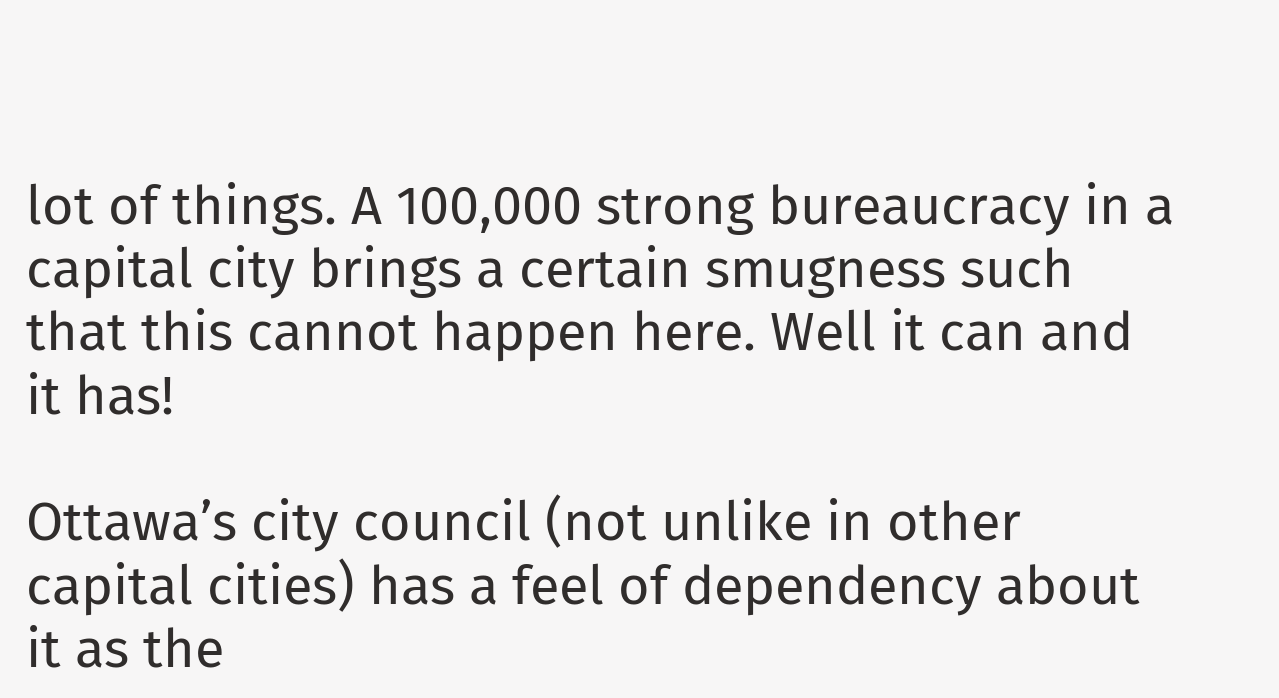lot of things. A 100,000 strong bureaucracy in a capital city brings a certain smugness such that this cannot happen here. Well it can and it has!

Ottawa’s city council (not unlike in other capital cities) has a feel of dependency about it as the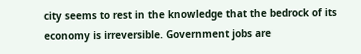city seems to rest in the knowledge that the bedrock of its economy is irreversible. Government jobs are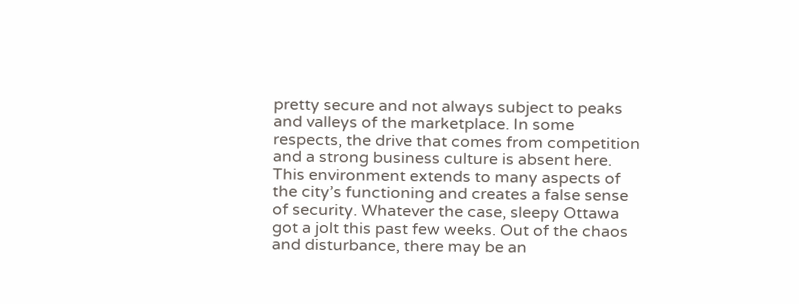pretty secure and not always subject to peaks and valleys of the marketplace. In some respects, the drive that comes from competition and a strong business culture is absent here. This environment extends to many aspects of the city’s functioning and creates a false sense of security. Whatever the case, sleepy Ottawa got a jolt this past few weeks. Out of the chaos and disturbance, there may be an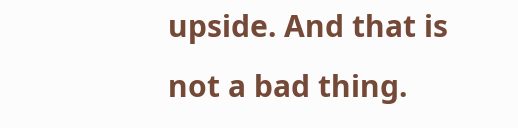upside. And that is not a bad thing.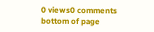0 views0 comments
bottom of page